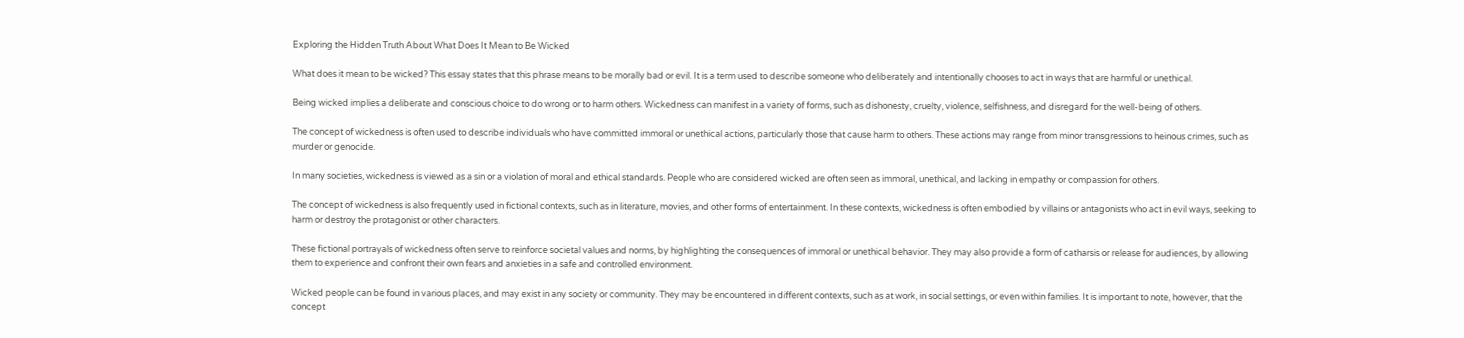Exploring the Hidden Truth About What Does It Mean to Be Wicked

What does it mean to be wicked? This essay states that this phrase means to be morally bad or evil. It is a term used to describe someone who deliberately and intentionally chooses to act in ways that are harmful or unethical.

Being wicked implies a deliberate and conscious choice to do wrong or to harm others. Wickedness can manifest in a variety of forms, such as dishonesty, cruelty, violence, selfishness, and disregard for the well-being of others.

The concept of wickedness is often used to describe individuals who have committed immoral or unethical actions, particularly those that cause harm to others. These actions may range from minor transgressions to heinous crimes, such as murder or genocide.

In many societies, wickedness is viewed as a sin or a violation of moral and ethical standards. People who are considered wicked are often seen as immoral, unethical, and lacking in empathy or compassion for others.

The concept of wickedness is also frequently used in fictional contexts, such as in literature, movies, and other forms of entertainment. In these contexts, wickedness is often embodied by villains or antagonists who act in evil ways, seeking to harm or destroy the protagonist or other characters.

These fictional portrayals of wickedness often serve to reinforce societal values and norms, by highlighting the consequences of immoral or unethical behavior. They may also provide a form of catharsis or release for audiences, by allowing them to experience and confront their own fears and anxieties in a safe and controlled environment.

Wicked people can be found in various places, and may exist in any society or community. They may be encountered in different contexts, such as at work, in social settings, or even within families. It is important to note, however, that the concept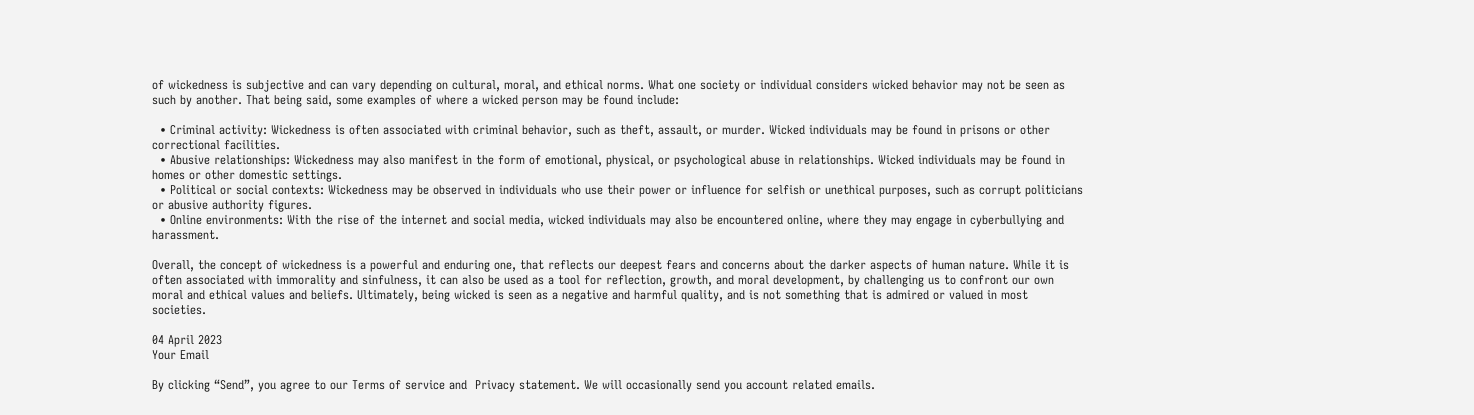of wickedness is subjective and can vary depending on cultural, moral, and ethical norms. What one society or individual considers wicked behavior may not be seen as such by another. That being said, some examples of where a wicked person may be found include:

  • Criminal activity: Wickedness is often associated with criminal behavior, such as theft, assault, or murder. Wicked individuals may be found in prisons or other correctional facilities.
  • Abusive relationships: Wickedness may also manifest in the form of emotional, physical, or psychological abuse in relationships. Wicked individuals may be found in homes or other domestic settings.
  • Political or social contexts: Wickedness may be observed in individuals who use their power or influence for selfish or unethical purposes, such as corrupt politicians or abusive authority figures.
  • Online environments: With the rise of the internet and social media, wicked individuals may also be encountered online, where they may engage in cyberbullying and harassment.

Overall, the concept of wickedness is a powerful and enduring one, that reflects our deepest fears and concerns about the darker aspects of human nature. While it is often associated with immorality and sinfulness, it can also be used as a tool for reflection, growth, and moral development, by challenging us to confront our own moral and ethical values and beliefs. Ultimately, being wicked is seen as a negative and harmful quality, and is not something that is admired or valued in most societies.

04 April 2023
Your Email

By clicking “Send”, you agree to our Terms of service and  Privacy statement. We will occasionally send you account related emails.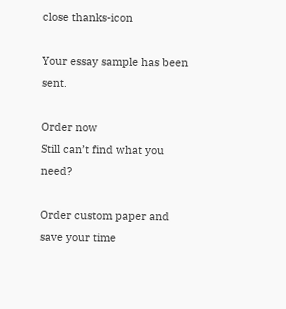close thanks-icon

Your essay sample has been sent.

Order now
Still can’t find what you need?

Order custom paper and save your time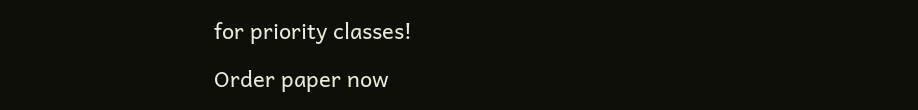for priority classes!

Order paper now